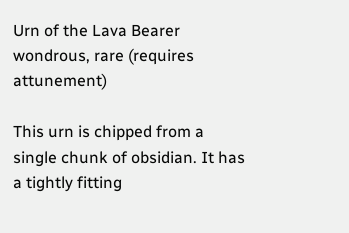Urn of the Lava Bearer wondrous, rare (requires attunement)

This urn is chipped from a single chunk of obsidian. It has a tightly fitting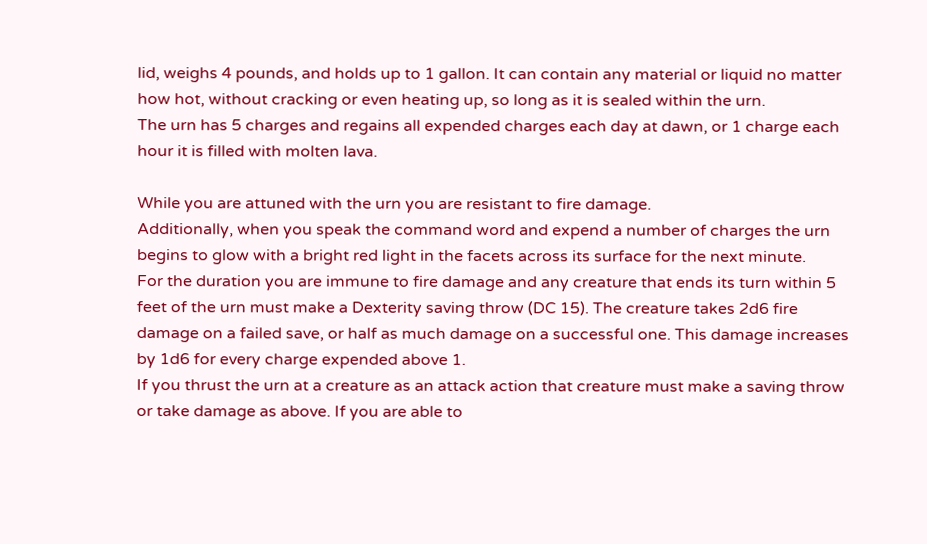lid, weighs 4 pounds, and holds up to 1 gallon. It can contain any material or liquid no matter how hot, without cracking or even heating up, so long as it is sealed within the urn.
The urn has 5 charges and regains all expended charges each day at dawn, or 1 charge each hour it is filled with molten lava.

While you are attuned with the urn you are resistant to fire damage.
Additionally, when you speak the command word and expend a number of charges the urn begins to glow with a bright red light in the facets across its surface for the next minute.
For the duration you are immune to fire damage and any creature that ends its turn within 5 feet of the urn must make a Dexterity saving throw (DC 15). The creature takes 2d6 fire damage on a failed save, or half as much damage on a successful one. This damage increases by 1d6 for every charge expended above 1.
If you thrust the urn at a creature as an attack action that creature must make a saving throw or take damage as above. If you are able to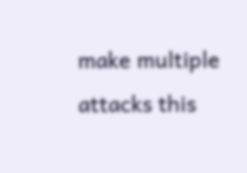make multiple attacks this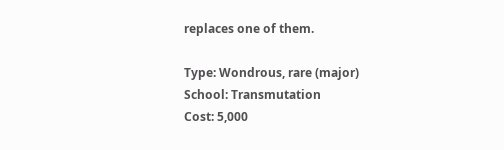replaces one of them.

Type: Wondrous, rare (major)
School: Transmutation
Cost: 5,000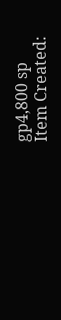gp4,800 sp
Item Created: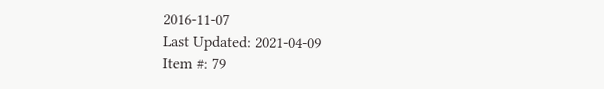2016-11-07
Last Updated: 2021-04-09
Item #: 79